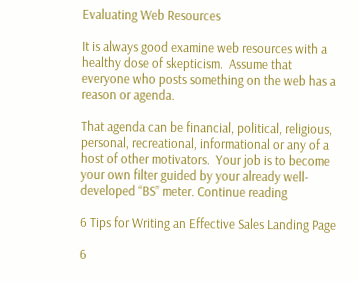Evaluating Web Resources

It is always good examine web resources with a healthy dose of skepticism.  Assume that everyone who posts something on the web has a reason or agenda.

That agenda can be financial, political, religious, personal, recreational, informational or any of a host of other motivators.  Your job is to become your own filter guided by your already well-developed “BS” meter. Continue reading

6 Tips for Writing an Effective Sales Landing Page

6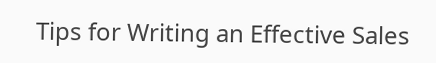Tips for Writing an Effective Sales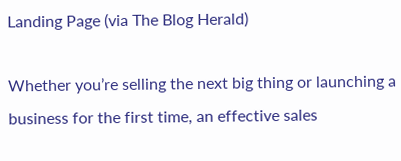Landing Page (via The Blog Herald)

Whether you’re selling the next big thing or launching a business for the first time, an effective sales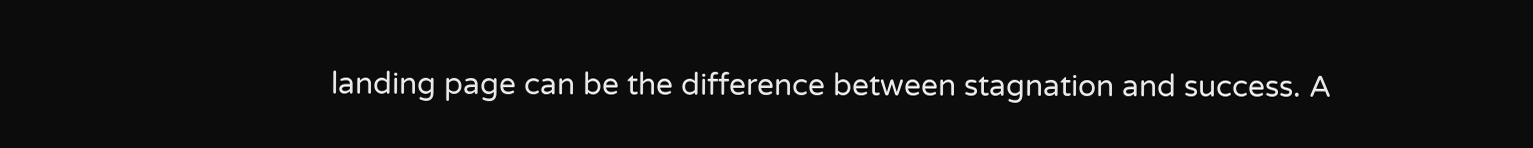landing page can be the difference between stagnation and success. A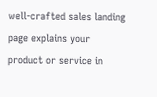well-crafted sales landing page explains your product or service in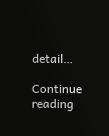detail…

Continue reading